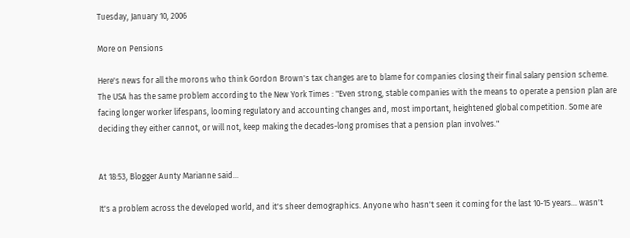Tuesday, January 10, 2006

More on Pensions

Here's news for all the morons who think Gordon Brown's tax changes are to blame for companies closing their final salary pension scheme. The USA has the same problem according to the New York Times : "Even strong, stable companies with the means to operate a pension plan are facing longer worker lifespans, looming regulatory and accounting changes and, most important, heightened global competition. Some are deciding they either cannot, or will not, keep making the decades-long promises that a pension plan involves."


At 18:53, Blogger Aunty Marianne said...

It's a problem across the developed world, and it's sheer demographics. Anyone who hasn't seen it coming for the last 10-15 years... wasn't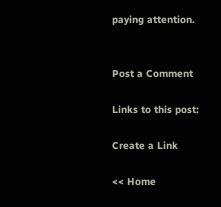paying attention.


Post a Comment

Links to this post:

Create a Link

<< Home